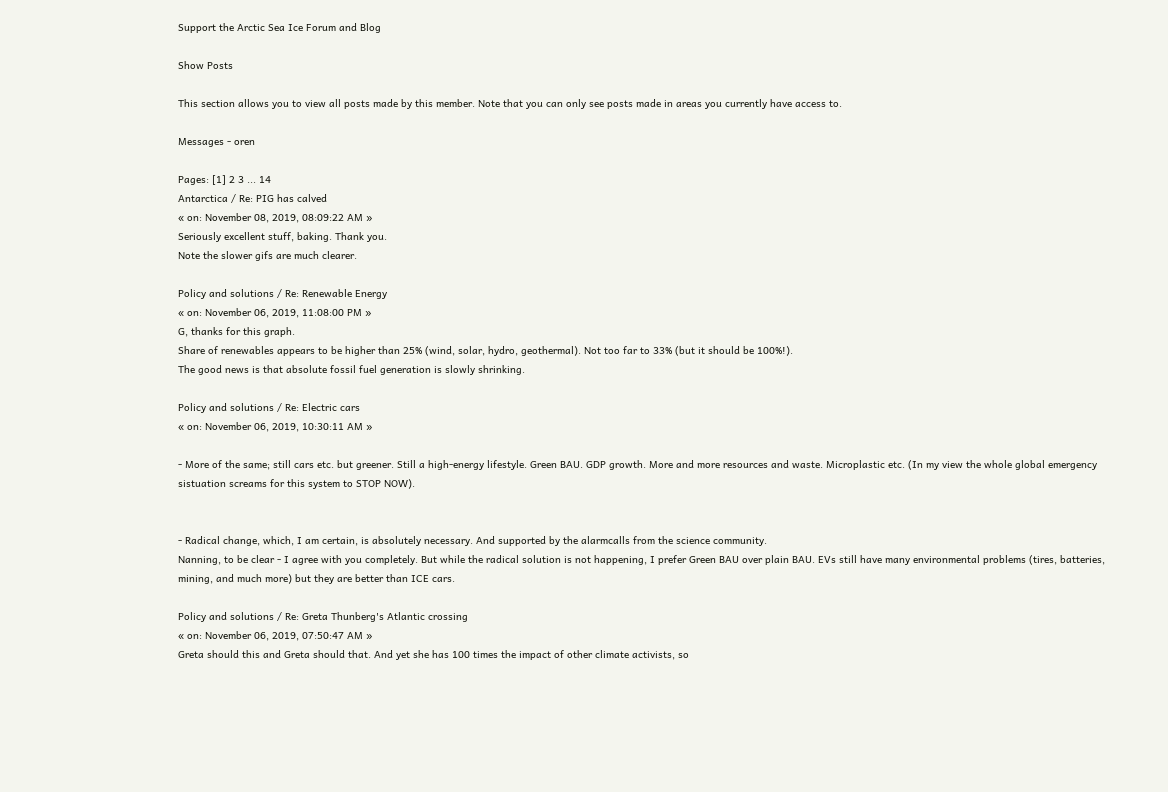Support the Arctic Sea Ice Forum and Blog

Show Posts

This section allows you to view all posts made by this member. Note that you can only see posts made in areas you currently have access to.

Messages - oren

Pages: [1] 2 3 ... 14
Antarctica / Re: PIG has calved
« on: November 08, 2019, 08:09:22 AM »
Seriously excellent stuff, baking. Thank you.
Note the slower gifs are much clearer.

Policy and solutions / Re: Renewable Energy
« on: November 06, 2019, 11:08:00 PM »
G, thanks for this graph.
Share of renewables appears to be higher than 25% (wind, solar, hydro, geothermal). Not too far to 33% (but it should be 100%!).
The good news is that absolute fossil fuel generation is slowly shrinking.

Policy and solutions / Re: Electric cars
« on: November 06, 2019, 10:30:11 AM »

- More of the same; still cars etc. but greener. Still a high-energy lifestyle. Green BAU. GDP growth. More and more resources and waste. Microplastic etc. (In my view the whole global emergency sistuation screams for this system to STOP NOW).


- Radical change, which, I am certain, is absolutely necessary. And supported by the alarmcalls from the science community.
Nanning, to be clear - I agree with you completely. But while the radical solution is not happening, I prefer Green BAU over plain BAU. EVs still have many environmental problems (tires, batteries, mining, and much more) but they are better than ICE cars.

Policy and solutions / Re: Greta Thunberg's Atlantic crossing
« on: November 06, 2019, 07:50:47 AM »
Greta should this and Greta should that. And yet she has 100 times the impact of other climate activists, so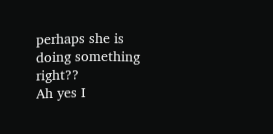perhaps she is doing something right??
Ah yes I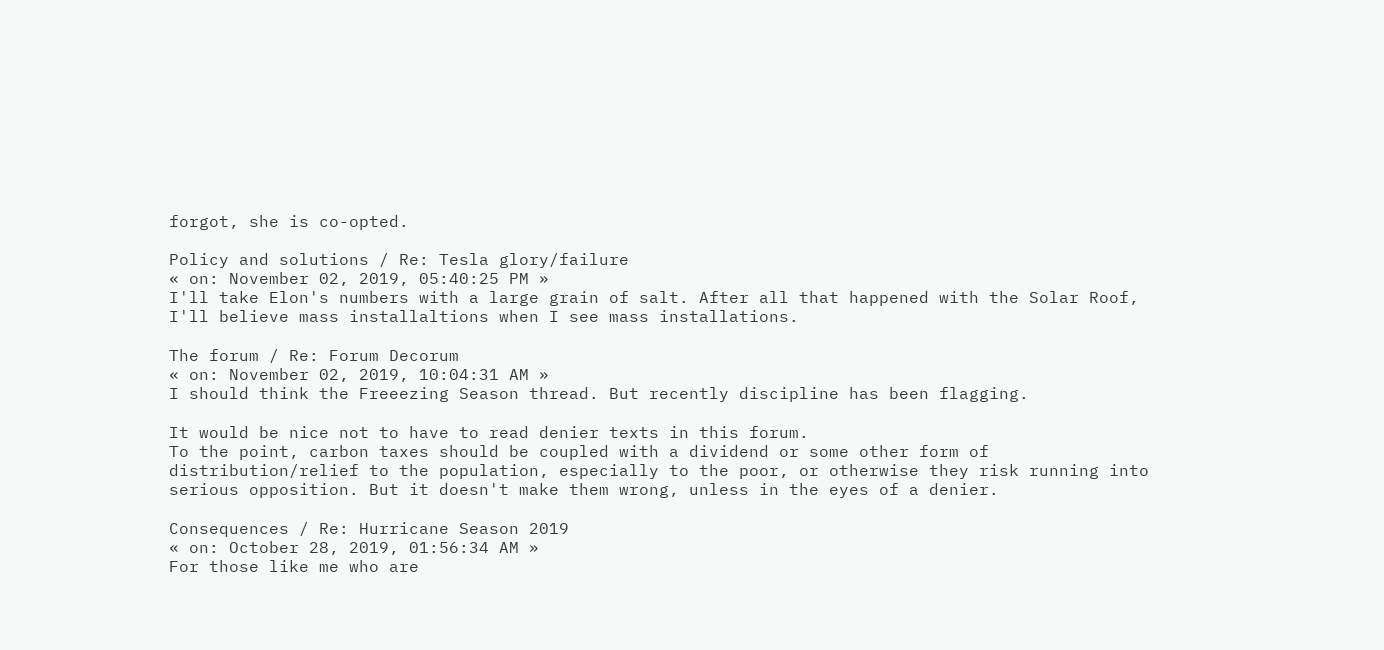forgot, she is co-opted.

Policy and solutions / Re: Tesla glory/failure
« on: November 02, 2019, 05:40:25 PM »
I'll take Elon's numbers with a large grain of salt. After all that happened with the Solar Roof, I'll believe mass installaltions when I see mass installations.

The forum / Re: Forum Decorum
« on: November 02, 2019, 10:04:31 AM »
I should think the Freeezing Season thread. But recently discipline has been flagging.

It would be nice not to have to read denier texts in this forum.
To the point, carbon taxes should be coupled with a dividend or some other form of distribution/relief to the population, especially to the poor, or otherwise they risk running into serious opposition. But it doesn't make them wrong, unless in the eyes of a denier.

Consequences / Re: Hurricane Season 2019
« on: October 28, 2019, 01:56:34 AM »
For those like me who are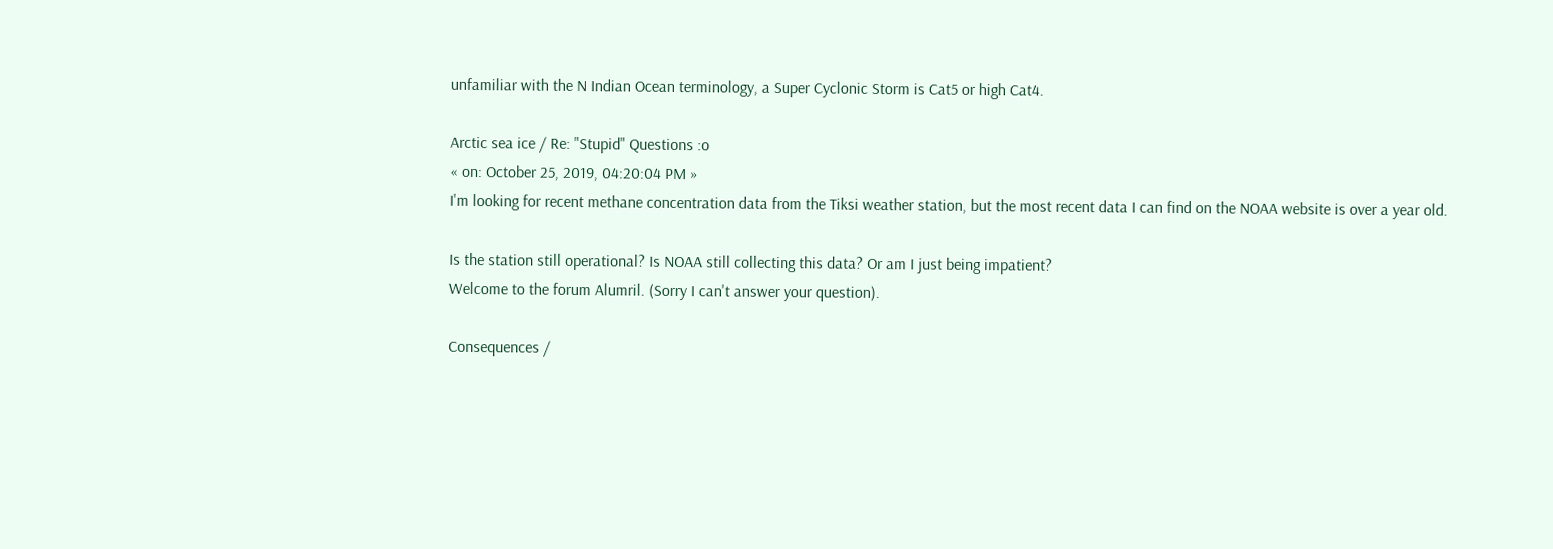unfamiliar with the N Indian Ocean terminology, a Super Cyclonic Storm is Cat5 or high Cat4.

Arctic sea ice / Re: "Stupid" Questions :o
« on: October 25, 2019, 04:20:04 PM »
I'm looking for recent methane concentration data from the Tiksi weather station, but the most recent data I can find on the NOAA website is over a year old.

Is the station still operational? Is NOAA still collecting this data? Or am I just being impatient?
Welcome to the forum Alumril. (Sorry I can't answer your question).

Consequences /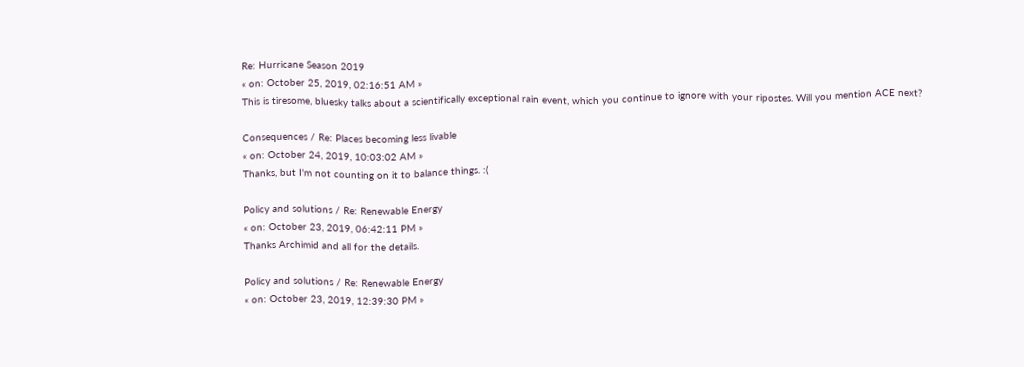Re: Hurricane Season 2019
« on: October 25, 2019, 02:16:51 AM »
This is tiresome, bluesky talks about a scientifically exceptional rain event, which you continue to ignore with your ripostes. Will you mention ACE next?

Consequences / Re: Places becoming less livable
« on: October 24, 2019, 10:03:02 AM »
Thanks, but I'm not counting on it to balance things. :(

Policy and solutions / Re: Renewable Energy
« on: October 23, 2019, 06:42:11 PM »
Thanks Archimid and all for the details.

Policy and solutions / Re: Renewable Energy
« on: October 23, 2019, 12:39:30 PM »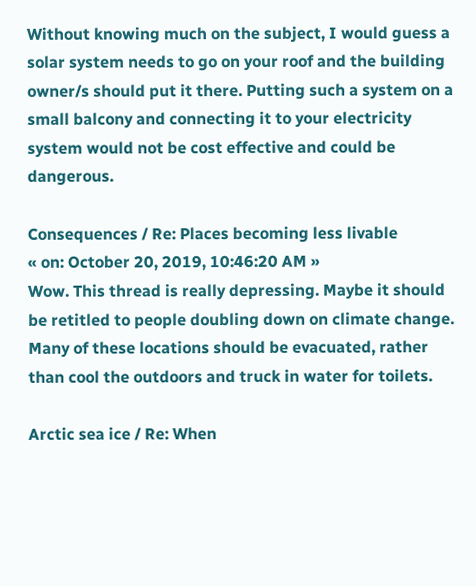Without knowing much on the subject, I would guess a solar system needs to go on your roof and the building owner/s should put it there. Putting such a system on a small balcony and connecting it to your electricity system would not be cost effective and could be dangerous.

Consequences / Re: Places becoming less livable
« on: October 20, 2019, 10:46:20 AM »
Wow. This thread is really depressing. Maybe it should be retitled to people doubling down on climate change. Many of these locations should be evacuated, rather than cool the outdoors and truck in water for toilets.

Arctic sea ice / Re: When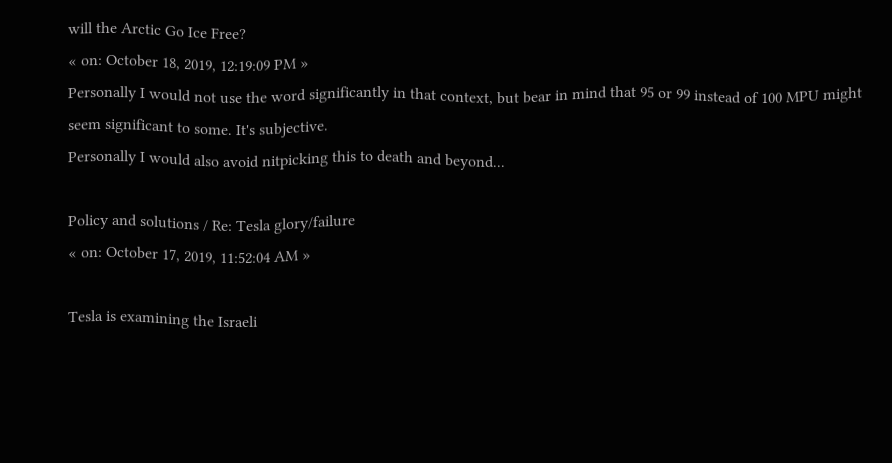will the Arctic Go Ice Free?
« on: October 18, 2019, 12:19:09 PM »
Personally I would not use the word significantly in that context, but bear in mind that 95 or 99 instead of 100 MPU might seem significant to some. It's subjective.
Personally I would also avoid nitpicking this to death and beyond...

Policy and solutions / Re: Tesla glory/failure
« on: October 17, 2019, 11:52:04 AM »

Tesla is examining the Israeli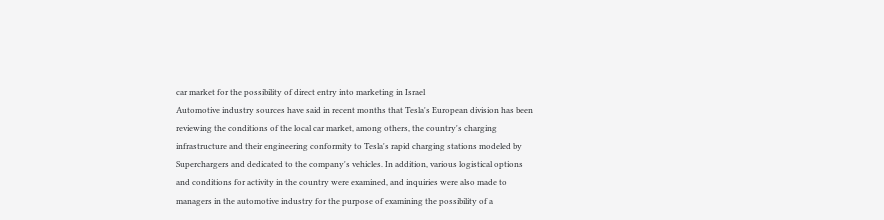car market for the possibility of direct entry into marketing in Israel
Automotive industry sources have said in recent months that Tesla's European division has been reviewing the conditions of the local car market, among others, the country's charging infrastructure and their engineering conformity to Tesla's rapid charging stations modeled by Superchargers and dedicated to the company's vehicles. In addition, various logistical options and conditions for activity in the country were examined, and inquiries were also made to managers in the automotive industry for the purpose of examining the possibility of a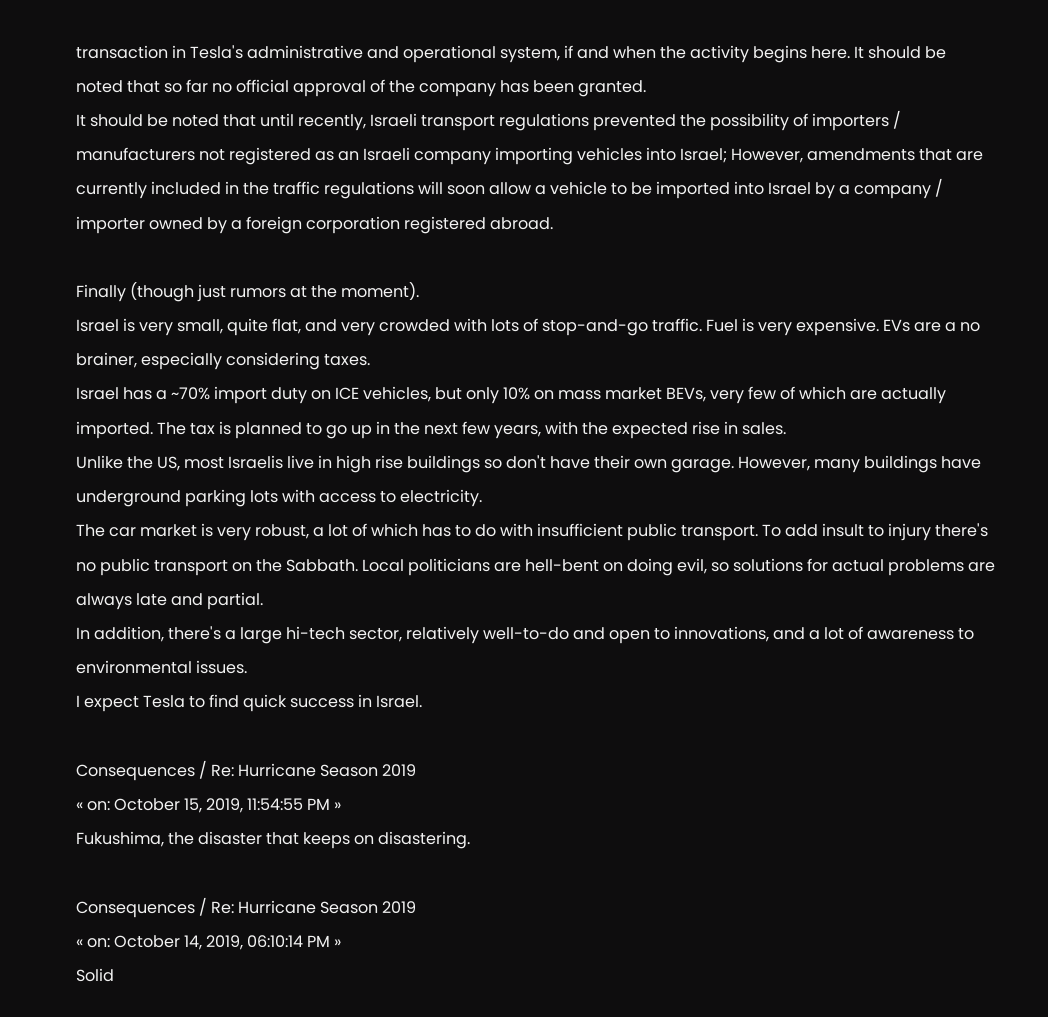transaction in Tesla's administrative and operational system, if and when the activity begins here. It should be noted that so far no official approval of the company has been granted.
It should be noted that until recently, Israeli transport regulations prevented the possibility of importers / manufacturers not registered as an Israeli company importing vehicles into Israel; However, amendments that are currently included in the traffic regulations will soon allow a vehicle to be imported into Israel by a company / importer owned by a foreign corporation registered abroad.

Finally (though just rumors at the moment).
Israel is very small, quite flat, and very crowded with lots of stop-and-go traffic. Fuel is very expensive. EVs are a no brainer, especially considering taxes.
Israel has a ~70% import duty on ICE vehicles, but only 10% on mass market BEVs, very few of which are actually imported. The tax is planned to go up in the next few years, with the expected rise in sales.
Unlike the US, most Israelis live in high rise buildings so don't have their own garage. However, many buildings have underground parking lots with access to electricity.
The car market is very robust, a lot of which has to do with insufficient public transport. To add insult to injury there's no public transport on the Sabbath. Local politicians are hell-bent on doing evil, so solutions for actual problems are always late and partial.
In addition, there's a large hi-tech sector, relatively well-to-do and open to innovations, and a lot of awareness to environmental issues.
I expect Tesla to find quick success in Israel.

Consequences / Re: Hurricane Season 2019
« on: October 15, 2019, 11:54:55 PM »
Fukushima, the disaster that keeps on disastering.

Consequences / Re: Hurricane Season 2019
« on: October 14, 2019, 06:10:14 PM »
Solid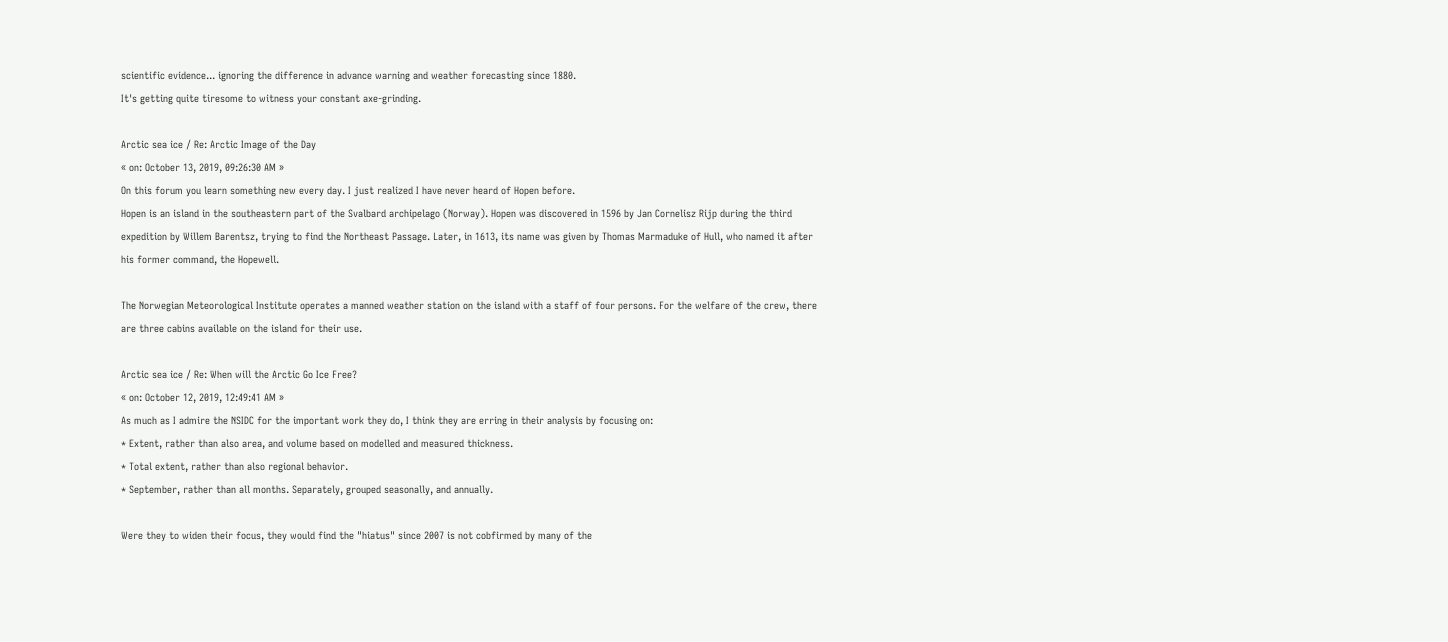scientific evidence... ignoring the difference in advance warning and weather forecasting since 1880.
It's getting quite tiresome to witness your constant axe-grinding.

Arctic sea ice / Re: Arctic Image of the Day
« on: October 13, 2019, 09:26:30 AM »
On this forum you learn something new every day. I just realized I have never heard of Hopen before.
Hopen is an island in the southeastern part of the Svalbard archipelago (Norway). Hopen was discovered in 1596 by Jan Cornelisz Rijp during the third expedition by Willem Barentsz, trying to find the Northeast Passage. Later, in 1613, its name was given by Thomas Marmaduke of Hull, who named it after his former command, the Hopewell.

The Norwegian Meteorological Institute operates a manned weather station on the island with a staff of four persons. For the welfare of the crew, there are three cabins available on the island for their use.

Arctic sea ice / Re: When will the Arctic Go Ice Free?
« on: October 12, 2019, 12:49:41 AM »
As much as I admire the NSIDC for the important work they do, I think they are erring in their analysis by focusing on:
* Extent, rather than also area, and volume based on modelled and measured thickness.
* Total extent, rather than also regional behavior.
* September, rather than all months. Separately, grouped seasonally, and annually.

Were they to widen their focus, they would find the "hiatus" since 2007 is not cobfirmed by many of the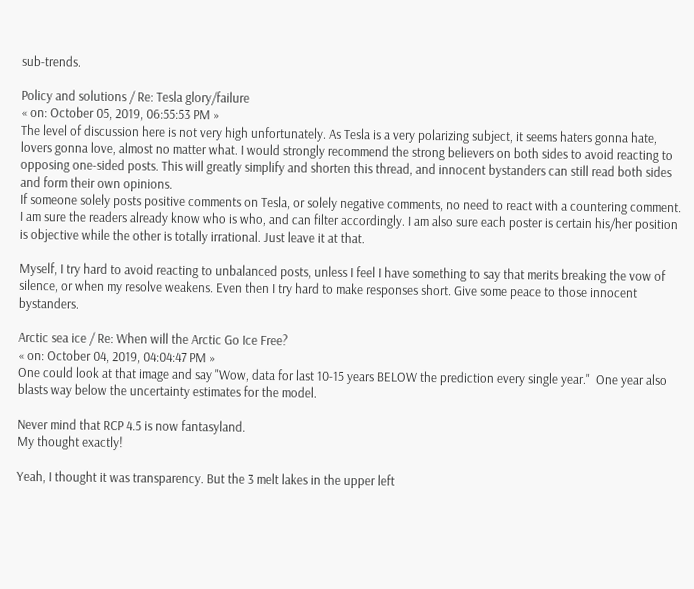sub-trends.

Policy and solutions / Re: Tesla glory/failure
« on: October 05, 2019, 06:55:53 PM »
The level of discussion here is not very high unfortunately. As Tesla is a very polarizing subject, it seems haters gonna hate, lovers gonna love, almost no matter what. I would strongly recommend the strong believers on both sides to avoid reacting to opposing one-sided posts. This will greatly simplify and shorten this thread, and innocent bystanders can still read both sides and form their own opinions.
If someone solely posts positive comments on Tesla, or solely negative comments, no need to react with a countering comment. I am sure the readers already know who is who, and can filter accordingly. I am also sure each poster is certain his/her position is objective while the other is totally irrational. Just leave it at that.

Myself, I try hard to avoid reacting to unbalanced posts, unless I feel I have something to say that merits breaking the vow of silence, or when my resolve weakens. Even then I try hard to make responses short. Give some peace to those innocent bystanders.

Arctic sea ice / Re: When will the Arctic Go Ice Free?
« on: October 04, 2019, 04:04:47 PM »
One could look at that image and say "Wow, data for last 10-15 years BELOW the prediction every single year."  One year also blasts way below the uncertainty estimates for the model.

Never mind that RCP 4.5 is now fantasyland.
My thought exactly!

Yeah, I thought it was transparency. But the 3 melt lakes in the upper left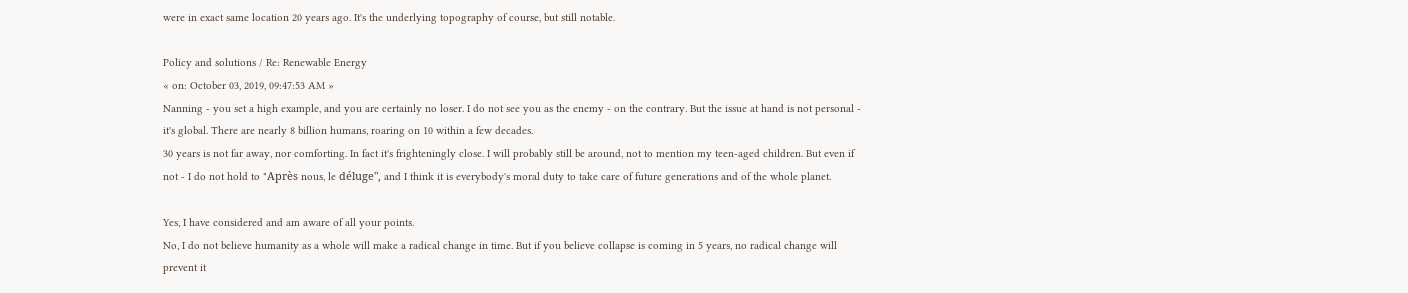were in exact same location 20 years ago. It's the underlying topography of course, but still notable.

Policy and solutions / Re: Renewable Energy
« on: October 03, 2019, 09:47:53 AM »
Nanning - you set a high example, and you are certainly no loser. I do not see you as the enemy - on the contrary. But the issue at hand is not personal - it's global. There are nearly 8 billion humans, roaring on 10 within a few decades.
30 years is not far away, nor comforting. In fact it's frighteningly close. I will probably still be around, not to mention my teen-aged children. But even if not - I do not hold to "Après nous, le déluge", and I think it is everybody's moral duty to take care of future generations and of the whole planet.

Yes, I have considered and am aware of all your points.
No, I do not believe humanity as a whole will make a radical change in time. But if you believe collapse is coming in 5 years, no radical change will prevent it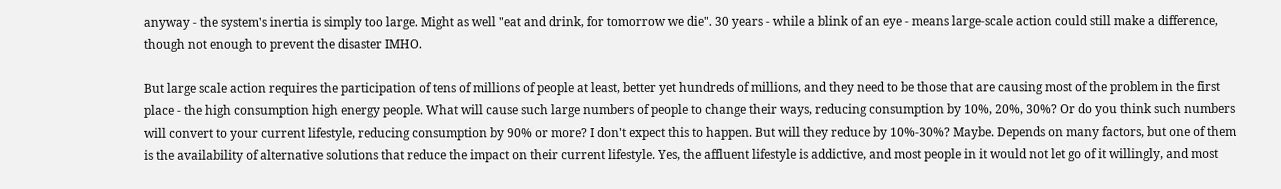anyway - the system's inertia is simply too large. Might as well "eat and drink, for tomorrow we die". 30 years - while a blink of an eye - means large-scale action could still make a difference, though not enough to prevent the disaster IMHO.

But large scale action requires the participation of tens of millions of people at least, better yet hundreds of millions, and they need to be those that are causing most of the problem in the first place - the high consumption high energy people. What will cause such large numbers of people to change their ways, reducing consumption by 10%, 20%, 30%? Or do you think such numbers will convert to your current lifestyle, reducing consumption by 90% or more? I don't expect this to happen. But will they reduce by 10%-30%? Maybe. Depends on many factors, but one of them is the availability of alternative solutions that reduce the impact on their current lifestyle. Yes, the affluent lifestyle is addictive, and most people in it would not let go of it willingly, and most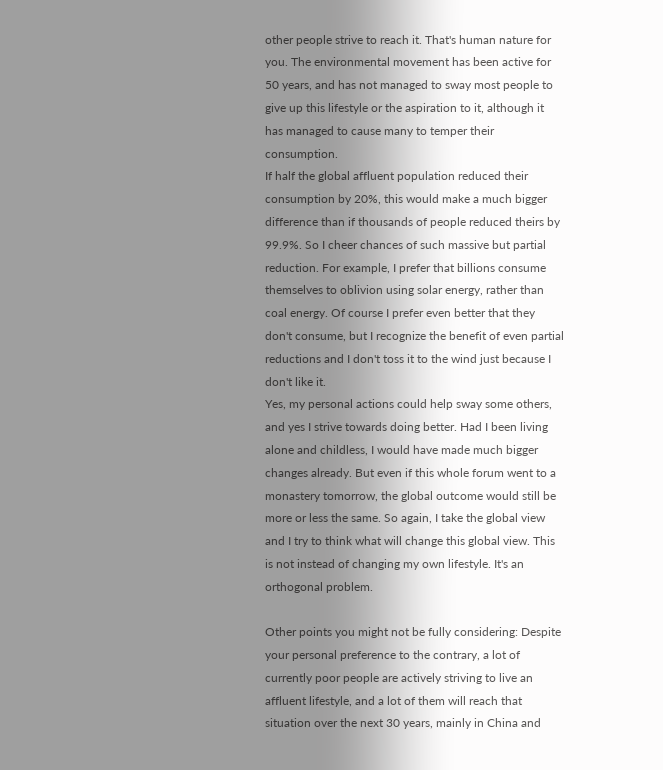other people strive to reach it. That's human nature for you. The environmental movement has been active for 50 years, and has not managed to sway most people to give up this lifestyle or the aspiration to it, although it has managed to cause many to temper their consumption.
If half the global affluent population reduced their consumption by 20%, this would make a much bigger difference than if thousands of people reduced theirs by 99.9%. So I cheer chances of such massive but partial reduction. For example, I prefer that billions consume themselves to oblivion using solar energy, rather than coal energy. Of course I prefer even better that they don't consume, but I recognize the benefit of even partial reductions and I don't toss it to the wind just because I don't like it.
Yes, my personal actions could help sway some others, and yes I strive towards doing better. Had I been living alone and childless, I would have made much bigger changes already. But even if this whole forum went to a monastery tomorrow, the global outcome would still be more or less the same. So again, I take the global view and I try to think what will change this global view. This is not instead of changing my own lifestyle. It's an orthogonal problem.

Other points you might not be fully considering: Despite your personal preference to the contrary, a lot of currently poor people are actively striving to live an affluent lifestyle, and a lot of them will reach that situation over the next 30 years, mainly in China and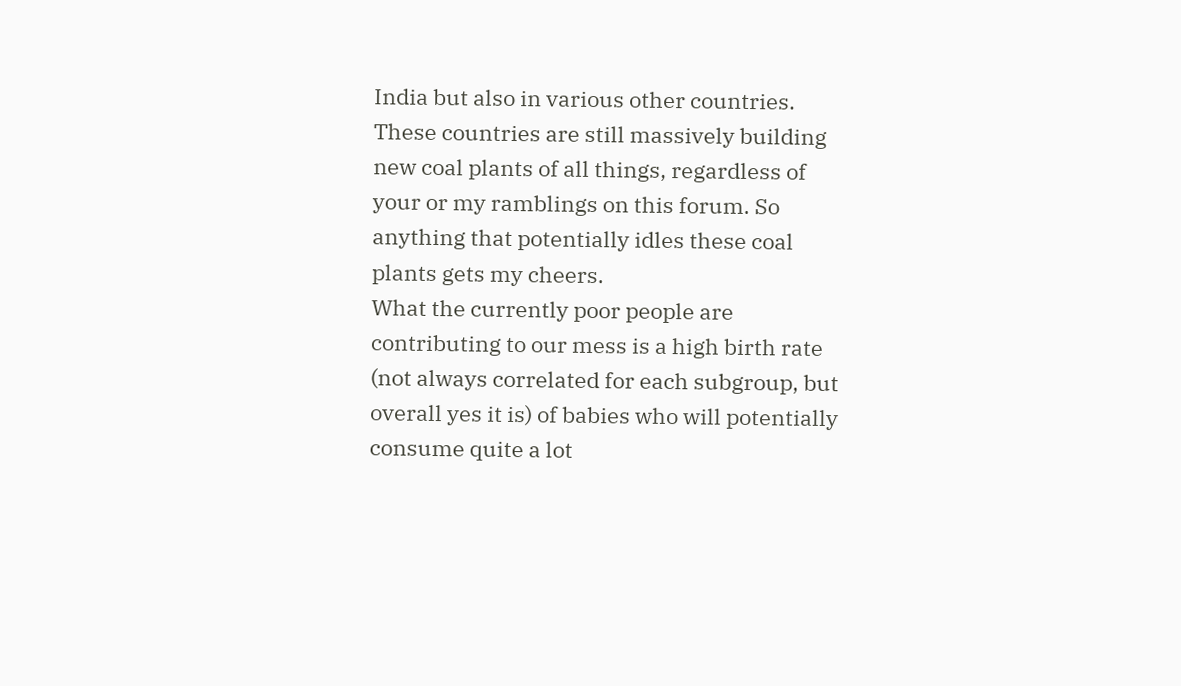India but also in various other countries. These countries are still massively building new coal plants of all things, regardless of your or my ramblings on this forum. So anything that potentially idles these coal plants gets my cheers.
What the currently poor people are contributing to our mess is a high birth rate (not always correlated for each subgroup, but overall yes it is) of babies who will potentially consume quite a lot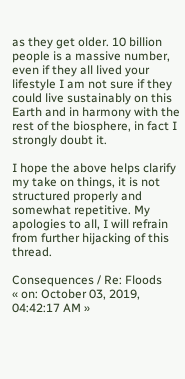as they get older. 10 billion people is a massive number, even if they all lived your lifestyle I am not sure if they could live sustainably on this Earth and in harmony with the rest of the biosphere, in fact I strongly doubt it.

I hope the above helps clarify my take on things, it is not structured properly and somewhat repetitive. My apologies to all, I will refrain from further hijacking of this thread.

Consequences / Re: Floods
« on: October 03, 2019, 04:42:17 AM »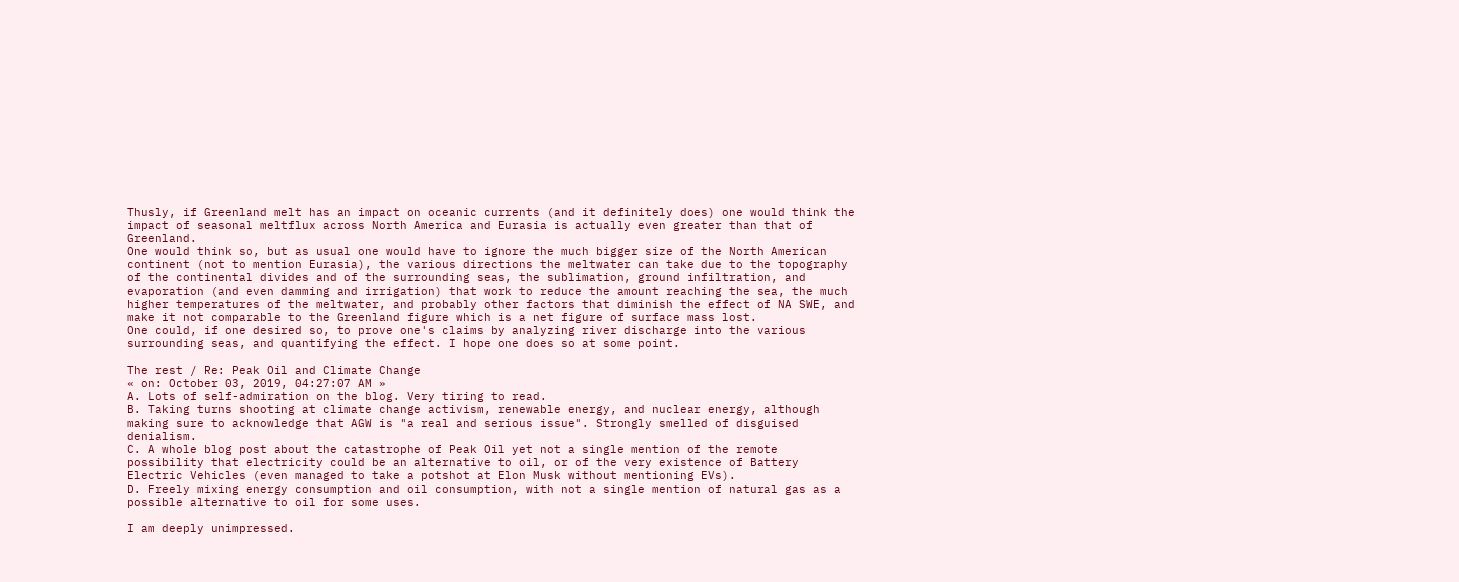Thusly, if Greenland melt has an impact on oceanic currents (and it definitely does) one would think the impact of seasonal meltflux across North America and Eurasia is actually even greater than that of Greenland.
One would think so, but as usual one would have to ignore the much bigger size of the North American continent (not to mention Eurasia), the various directions the meltwater can take due to the topography of the continental divides and of the surrounding seas, the sublimation, ground infiltration, and evaporation (and even damming and irrigation) that work to reduce the amount reaching the sea, the much higher temperatures of the meltwater, and probably other factors that diminish the effect of NA SWE, and make it not comparable to the Greenland figure which is a net figure of surface mass lost.
One could, if one desired so, to prove one's claims by analyzing river discharge into the various surrounding seas, and quantifying the effect. I hope one does so at some point.

The rest / Re: Peak Oil and Climate Change
« on: October 03, 2019, 04:27:07 AM »
A. Lots of self-admiration on the blog. Very tiring to read.
B. Taking turns shooting at climate change activism, renewable energy, and nuclear energy, although making sure to acknowledge that AGW is "a real and serious issue". Strongly smelled of disguised denialism.
C. A whole blog post about the catastrophe of Peak Oil yet not a single mention of the remote possibility that electricity could be an alternative to oil, or of the very existence of Battery Electric Vehicles (even managed to take a potshot at Elon Musk without mentioning EVs).
D. Freely mixing energy consumption and oil consumption, with not a single mention of natural gas as a possible alternative to oil for some uses.

I am deeply unimpressed.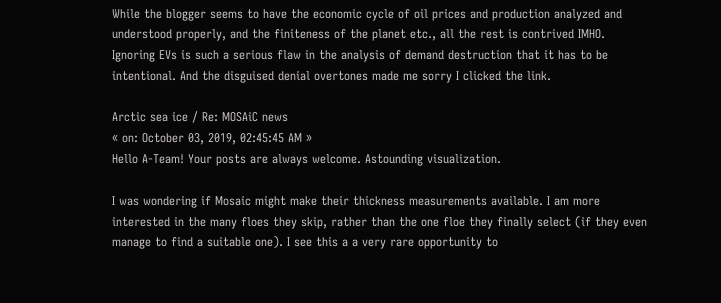While the blogger seems to have the economic cycle of oil prices and production analyzed and understood properly, and the finiteness of the planet etc., all the rest is contrived IMHO. Ignoring EVs is such a serious flaw in the analysis of demand destruction that it has to be intentional. And the disguised denial overtones made me sorry I clicked the link.

Arctic sea ice / Re: MOSAiC news
« on: October 03, 2019, 02:45:45 AM »
Hello A-Team! Your posts are always welcome. Astounding visualization.

I was wondering if Mosaic might make their thickness measurements available. I am more interested in the many floes they skip, rather than the one floe they finally select (if they even manage to find a suitable one). I see this a a very rare opportunity to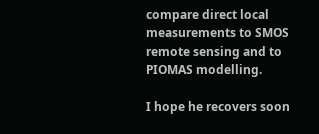compare direct local measurements to SMOS remote sensing and to PIOMAS modelling.

I hope he recovers soon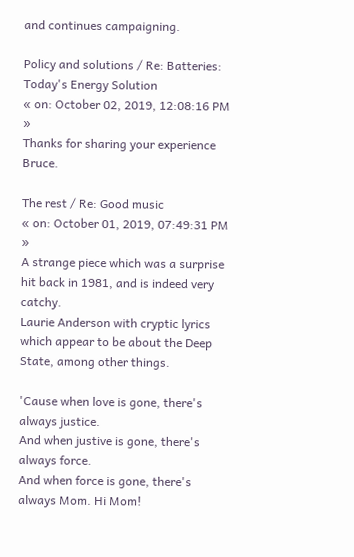and continues campaigning.

Policy and solutions / Re: Batteries: Today's Energy Solution
« on: October 02, 2019, 12:08:16 PM »
Thanks for sharing your experience Bruce.

The rest / Re: Good music
« on: October 01, 2019, 07:49:31 PM »
A strange piece which was a surprise hit back in 1981, and is indeed very catchy.
Laurie Anderson with cryptic lyrics which appear to be about the Deep State, among other things.

'Cause when love is gone, there's always justice.
And when justive is gone, there's always force.
And when force is gone, there's always Mom. Hi Mom!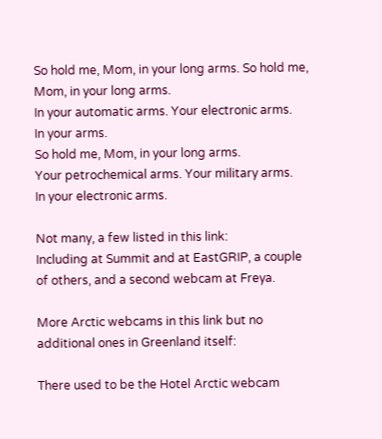So hold me, Mom, in your long arms. So hold me,
Mom, in your long arms.
In your automatic arms. Your electronic arms.
In your arms.
So hold me, Mom, in your long arms.
Your petrochemical arms. Your military arms.
In your electronic arms.

Not many, a few listed in this link:
Including at Summit and at EastGRIP, a couple of others, and a second webcam at Freya.

More Arctic webcams in this link but no additional ones in Greenland itself:

There used to be the Hotel Arctic webcam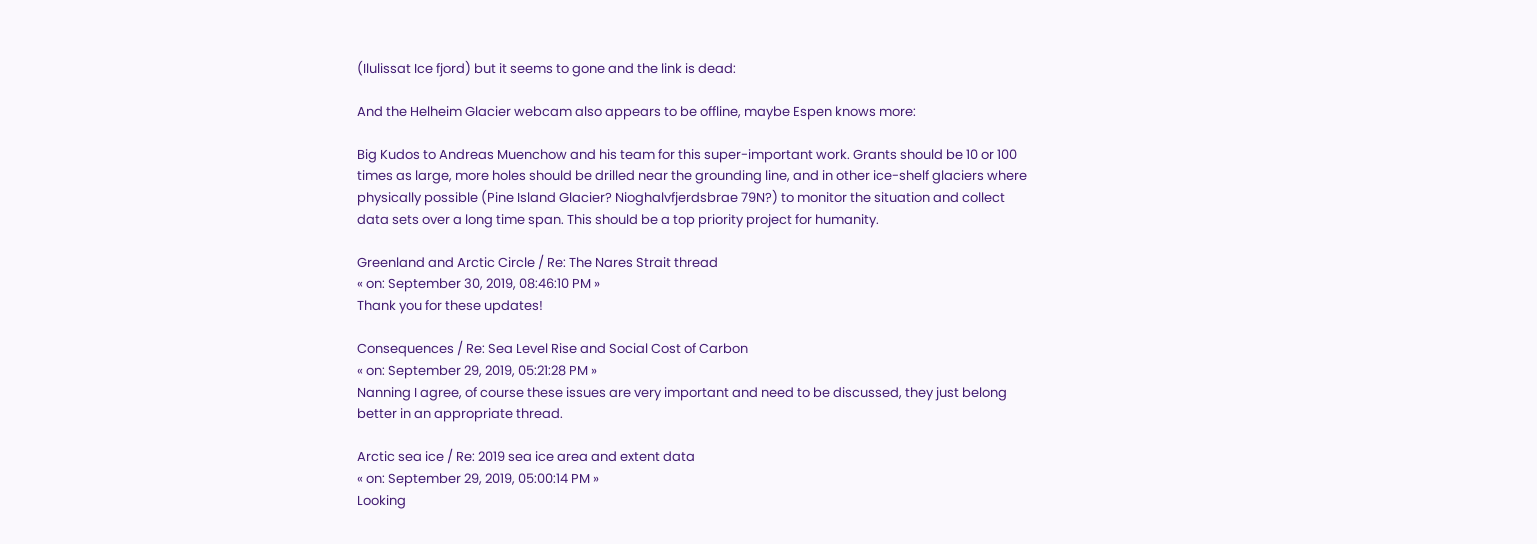(Ilulissat Ice fjord) but it seems to gone and the link is dead:

And the Helheim Glacier webcam also appears to be offline, maybe Espen knows more:

Big Kudos to Andreas Muenchow and his team for this super-important work. Grants should be 10 or 100 times as large, more holes should be drilled near the grounding line, and in other ice-shelf glaciers where physically possible (Pine Island Glacier? Nioghalvfjerdsbrae 79N?) to monitor the situation and collect data sets over a long time span. This should be a top priority project for humanity.

Greenland and Arctic Circle / Re: The Nares Strait thread
« on: September 30, 2019, 08:46:10 PM »
Thank you for these updates!

Consequences / Re: Sea Level Rise and Social Cost of Carbon
« on: September 29, 2019, 05:21:28 PM »
Nanning I agree, of course these issues are very important and need to be discussed, they just belong better in an appropriate thread.

Arctic sea ice / Re: 2019 sea ice area and extent data
« on: September 29, 2019, 05:00:14 PM »
Looking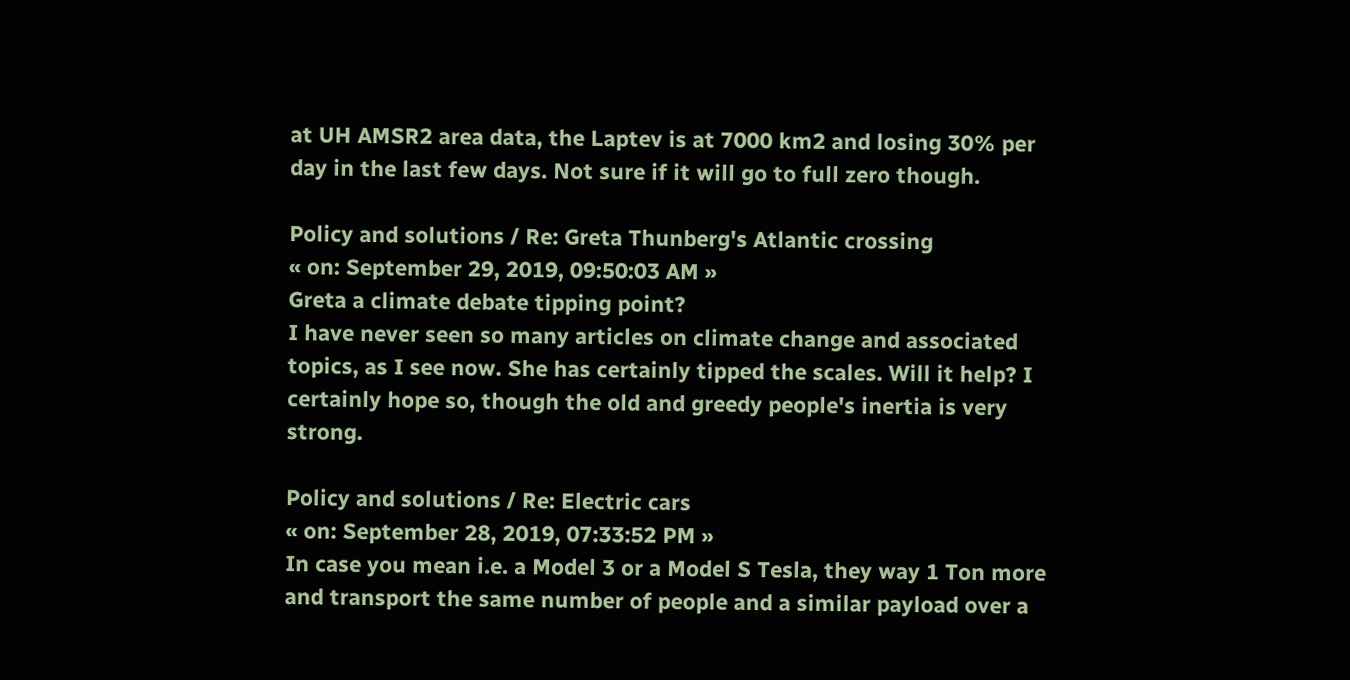at UH AMSR2 area data, the Laptev is at 7000 km2 and losing 30% per day in the last few days. Not sure if it will go to full zero though.

Policy and solutions / Re: Greta Thunberg's Atlantic crossing
« on: September 29, 2019, 09:50:03 AM »
Greta a climate debate tipping point?
I have never seen so many articles on climate change and associated topics, as I see now. She has certainly tipped the scales. Will it help? I certainly hope so, though the old and greedy people's inertia is very strong.

Policy and solutions / Re: Electric cars
« on: September 28, 2019, 07:33:52 PM »
In case you mean i.e. a Model 3 or a Model S Tesla, they way 1 Ton more and transport the same number of people and a similar payload over a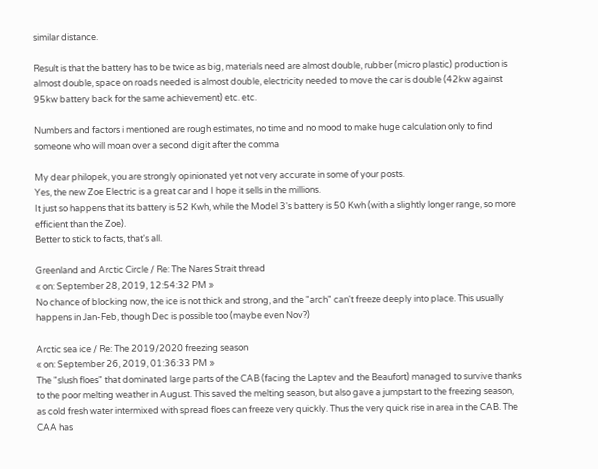similar distance.

Result is that the battery has to be twice as big, materials need are almost double, rubber (micro plastic) production is almost double, space on roads needed is almost double, electricity needed to move the car is double (42kw against 95kw battery back for the same achievement) etc. etc.

Numbers and factors i mentioned are rough estimates, no time and no mood to make huge calculation only to find someone who will moan over a second digit after the comma

My dear philopek, you are strongly opinionated yet not very accurate in some of your posts.
Yes, the new Zoe Electric is a great car and I hope it sells in the millions.
It just so happens that its battery is 52 Kwh, while the Model 3's battery is 50 Kwh (with a slightly longer range, so more efficient than the Zoe).
Better to stick to facts, that's all.

Greenland and Arctic Circle / Re: The Nares Strait thread
« on: September 28, 2019, 12:54:32 PM »
No chance of blocking now, the ice is not thick and strong, and the "arch" can't freeze deeply into place. This usually happens in Jan-Feb, though Dec is possible too (maybe even Nov?)

Arctic sea ice / Re: The 2019/2020 freezing season
« on: September 26, 2019, 01:36:33 PM »
The "slush floes" that dominated large parts of the CAB (facing the Laptev and the Beaufort) managed to survive thanks to the poor melting weather in August. This saved the melting season, but also gave a jumpstart to the freezing season, as cold fresh water intermixed with spread floes can freeze very quickly. Thus the very quick rise in area in the CAB. The CAA has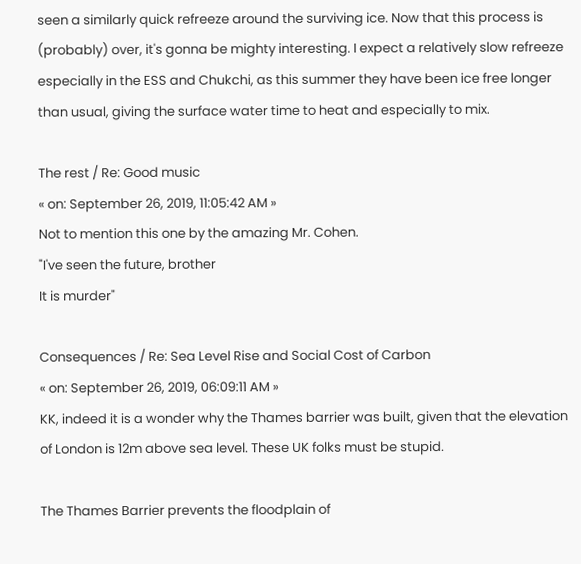seen a similarly quick refreeze around the surviving ice. Now that this process is (probably) over, it's gonna be mighty interesting. I expect a relatively slow refreeze especially in the ESS and Chukchi, as this summer they have been ice free longer than usual, giving the surface water time to heat and especially to mix.

The rest / Re: Good music
« on: September 26, 2019, 11:05:42 AM »
Not to mention this one by the amazing Mr. Cohen.
"I've seen the future, brother
It is murder"

Consequences / Re: Sea Level Rise and Social Cost of Carbon
« on: September 26, 2019, 06:09:11 AM »
KK, indeed it is a wonder why the Thames barrier was built, given that the elevation of London is 12m above sea level. These UK folks must be stupid.

The Thames Barrier prevents the floodplain of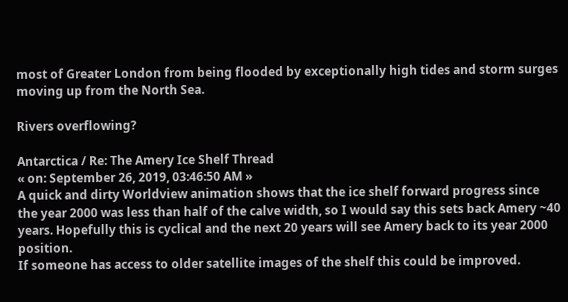most of Greater London from being flooded by exceptionally high tides and storm surges moving up from the North Sea.

Rivers overflowing?

Antarctica / Re: The Amery Ice Shelf Thread
« on: September 26, 2019, 03:46:50 AM »
A quick and dirty Worldview animation shows that the ice shelf forward progress since the year 2000 was less than half of the calve width, so I would say this sets back Amery ~40 years. Hopefully this is cyclical and the next 20 years will see Amery back to its year 2000 position.
If someone has access to older satellite images of the shelf this could be improved.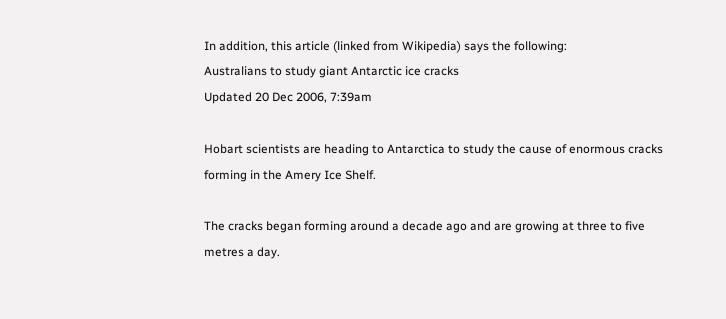In addition, this article (linked from Wikipedia) says the following:
Australians to study giant Antarctic ice cracks
Updated 20 Dec 2006, 7:39am

Hobart scientists are heading to Antarctica to study the cause of enormous cracks forming in the Amery Ice Shelf.

The cracks began forming around a decade ago and are growing at three to five metres a day.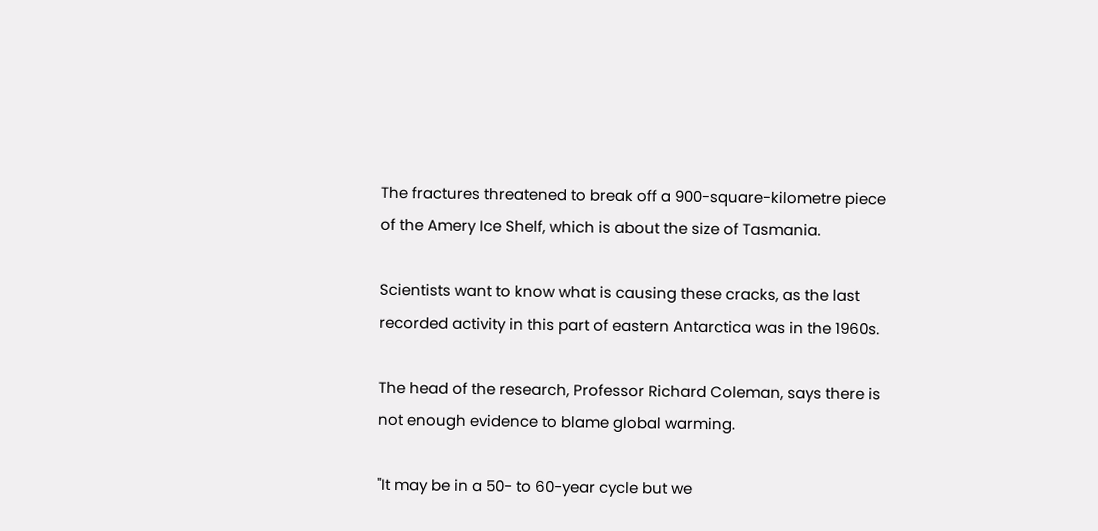The fractures threatened to break off a 900-square-kilometre piece of the Amery Ice Shelf, which is about the size of Tasmania.

Scientists want to know what is causing these cracks, as the last recorded activity in this part of eastern Antarctica was in the 1960s.

The head of the research, Professor Richard Coleman, says there is not enough evidence to blame global warming.

"It may be in a 50- to 60-year cycle but we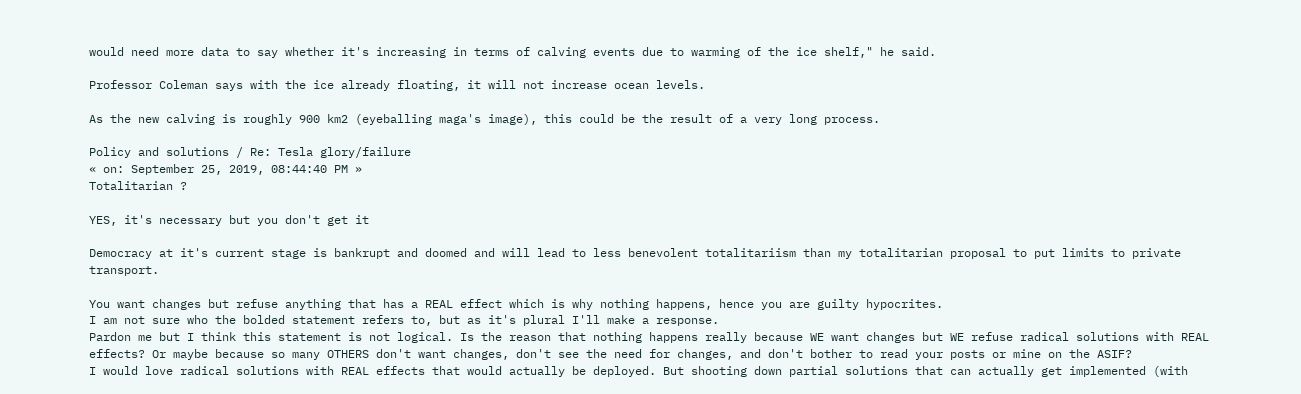would need more data to say whether it's increasing in terms of calving events due to warming of the ice shelf," he said.

Professor Coleman says with the ice already floating, it will not increase ocean levels.

As the new calving is roughly 900 km2 (eyeballing maga's image), this could be the result of a very long process.

Policy and solutions / Re: Tesla glory/failure
« on: September 25, 2019, 08:44:40 PM »
Totalitarian ?

YES, it's necessary but you don't get it

Democracy at it's current stage is bankrupt and doomed and will lead to less benevolent totalitariism than my totalitarian proposal to put limits to private transport.

You want changes but refuse anything that has a REAL effect which is why nothing happens, hence you are guilty hypocrites.
I am not sure who the bolded statement refers to, but as it's plural I'll make a response.
Pardon me but I think this statement is not logical. Is the reason that nothing happens really because WE want changes but WE refuse radical solutions with REAL effects? Or maybe because so many OTHERS don't want changes, don't see the need for changes, and don't bother to read your posts or mine on the ASIF?
I would love radical solutions with REAL effects that would actually be deployed. But shooting down partial solutions that can actually get implemented (with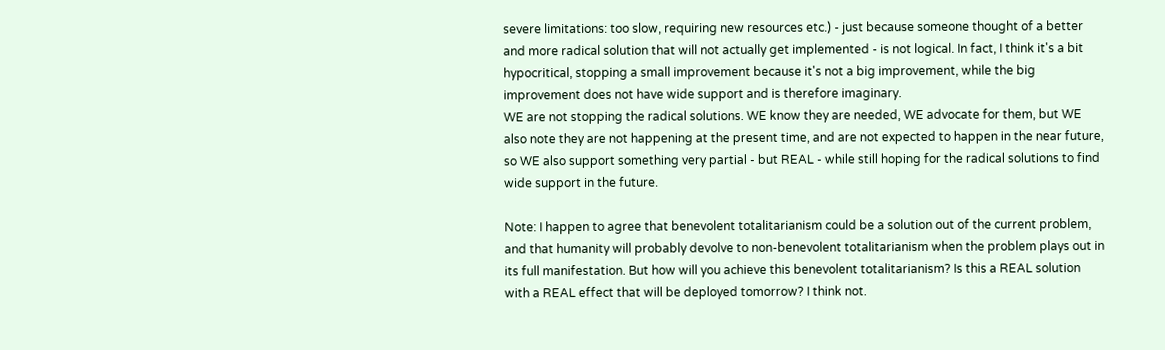severe limitations: too slow, requiring new resources etc.) - just because someone thought of a better and more radical solution that will not actually get implemented - is not logical. In fact, I think it's a bit hypocritical, stopping a small improvement because it's not a big improvement, while the big improvement does not have wide support and is therefore imaginary.
WE are not stopping the radical solutions. WE know they are needed, WE advocate for them, but WE also note they are not happening at the present time, and are not expected to happen in the near future, so WE also support something very partial - but REAL - while still hoping for the radical solutions to find wide support in the future.

Note: I happen to agree that benevolent totalitarianism could be a solution out of the current problem, and that humanity will probably devolve to non-benevolent totalitarianism when the problem plays out in its full manifestation. But how will you achieve this benevolent totalitarianism? Is this a REAL solution with a REAL effect that will be deployed tomorrow? I think not.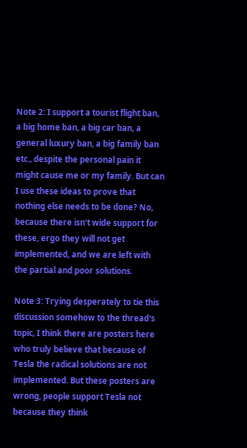Note 2: I support a tourist flight ban, a big home ban, a big car ban, a general luxury ban, a big family ban etc., despite the personal pain it might cause me or my family. But can I use these ideas to prove that nothing else needs to be done? No, because there isn't wide support for these, ergo they will not get implemented, and we are left with the partial and poor solutions.

Note 3: Trying desperately to tie this discussion somehow to the thread's topic, I think there are posters here who truly believe that because of Tesla the radical solutions are not implemented. But these posters are wrong, people support Tesla not because they think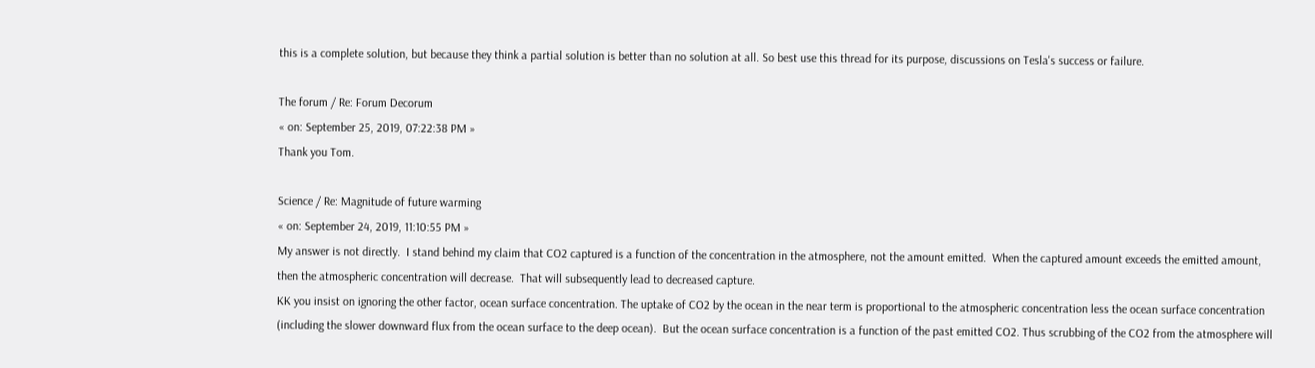this is a complete solution, but because they think a partial solution is better than no solution at all. So best use this thread for its purpose, discussions on Tesla's success or failure.

The forum / Re: Forum Decorum
« on: September 25, 2019, 07:22:38 PM »
Thank you Tom.

Science / Re: Magnitude of future warming
« on: September 24, 2019, 11:10:55 PM »
My answer is not directly.  I stand behind my claim that CO2 captured is a function of the concentration in the atmosphere, not the amount emitted.  When the captured amount exceeds the emitted amount, then the atmospheric concentration will decrease.  That will subsequently lead to decreased capture.
KK you insist on ignoring the other factor, ocean surface concentration. The uptake of CO2 by the ocean in the near term is proportional to the atmospheric concentration less the ocean surface concentration (including the slower downward flux from the ocean surface to the deep ocean).  But the ocean surface concentration is a function of the past emitted CO2. Thus scrubbing of the CO2 from the atmosphere will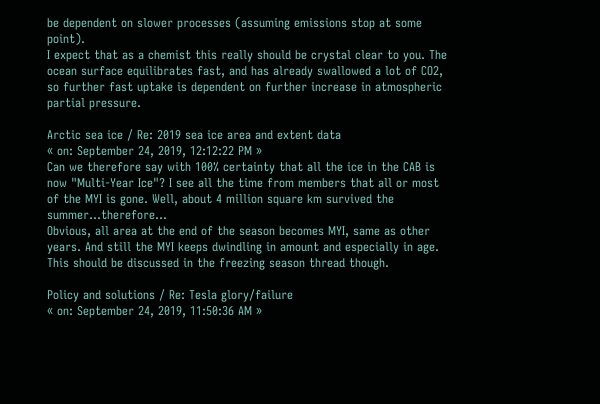be dependent on slower processes (assuming emissions stop at some point).
I expect that as a chemist this really should be crystal clear to you. The ocean surface equilibrates fast, and has already swallowed a lot of CO2, so further fast uptake is dependent on further increase in atmospheric partial pressure.

Arctic sea ice / Re: 2019 sea ice area and extent data
« on: September 24, 2019, 12:12:22 PM »
Can we therefore say with 100% certainty that all the ice in the CAB is now "Multi-Year Ice"? I see all the time from members that all or most of the MYI is gone. Well, about 4 million square km survived the summer...therefore...
Obvious, all area at the end of the season becomes MYI, same as other years. And still the MYI keeps dwindling in amount and especially in age.
This should be discussed in the freezing season thread though.

Policy and solutions / Re: Tesla glory/failure
« on: September 24, 2019, 11:50:36 AM »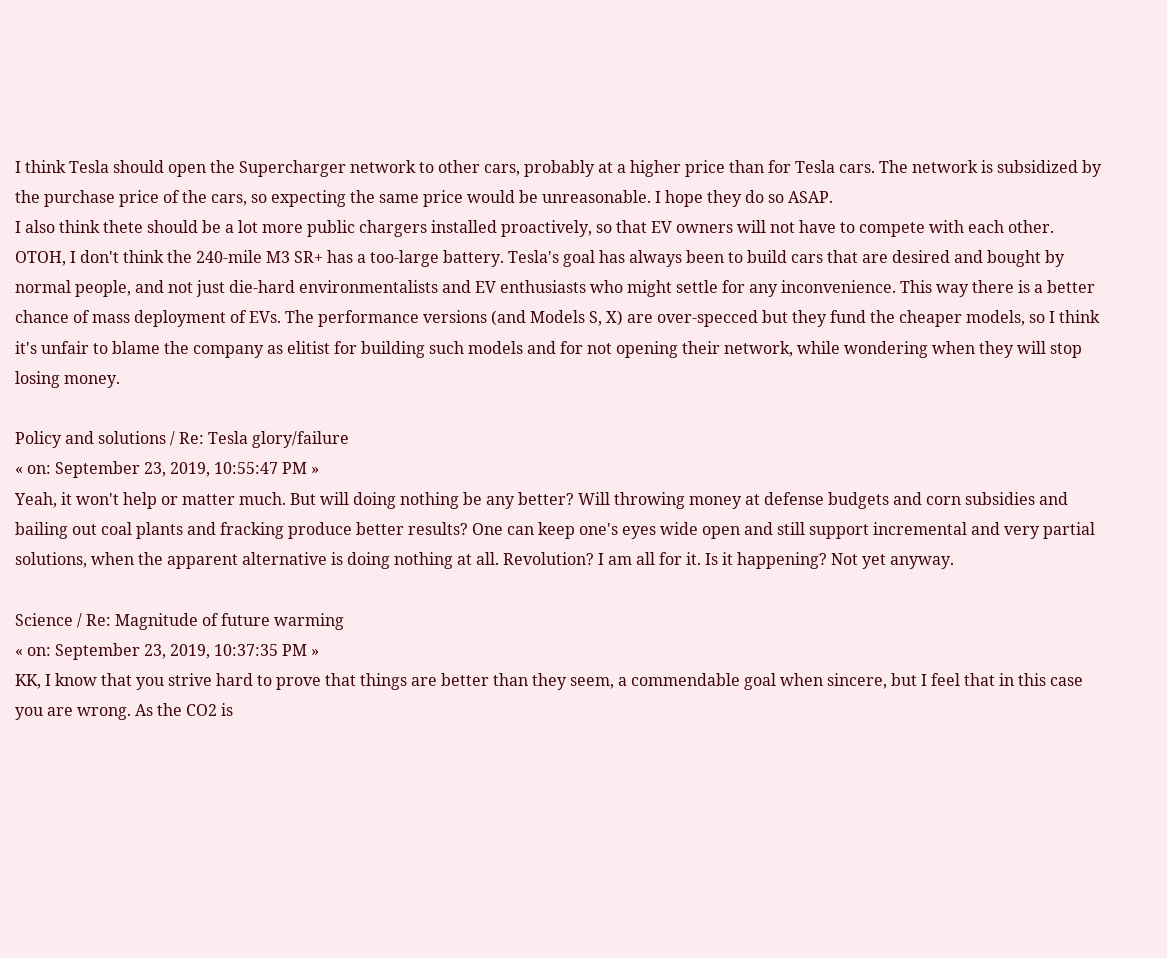I think Tesla should open the Supercharger network to other cars, probably at a higher price than for Tesla cars. The network is subsidized by the purchase price of the cars, so expecting the same price would be unreasonable. I hope they do so ASAP.
I also think thete should be a lot more public chargers installed proactively, so that EV owners will not have to compete with each other.
OTOH, I don't think the 240-mile M3 SR+ has a too-large battery. Tesla's goal has always been to build cars that are desired and bought by normal people, and not just die-hard environmentalists and EV enthusiasts who might settle for any inconvenience. This way there is a better chance of mass deployment of EVs. The performance versions (and Models S, X) are over-specced but they fund the cheaper models, so I think it's unfair to blame the company as elitist for building such models and for not opening their network, while wondering when they will stop losing money.

Policy and solutions / Re: Tesla glory/failure
« on: September 23, 2019, 10:55:47 PM »
Yeah, it won't help or matter much. But will doing nothing be any better? Will throwing money at defense budgets and corn subsidies and bailing out coal plants and fracking produce better results? One can keep one's eyes wide open and still support incremental and very partial solutions, when the apparent alternative is doing nothing at all. Revolution? I am all for it. Is it happening? Not yet anyway.

Science / Re: Magnitude of future warming
« on: September 23, 2019, 10:37:35 PM »
KK, I know that you strive hard to prove that things are better than they seem, a commendable goal when sincere, but I feel that in this case you are wrong. As the CO2 is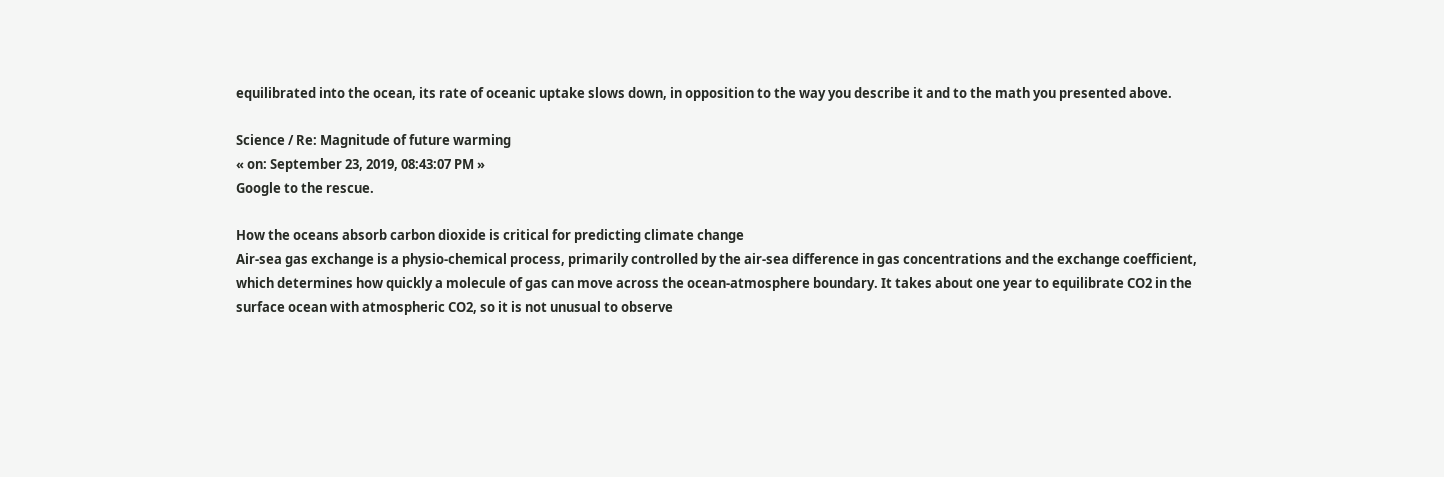equilibrated into the ocean, its rate of oceanic uptake slows down, in opposition to the way you describe it and to the math you presented above.

Science / Re: Magnitude of future warming
« on: September 23, 2019, 08:43:07 PM »
Google to the rescue.

How the oceans absorb carbon dioxide is critical for predicting climate change
Air-sea gas exchange is a physio-chemical process, primarily controlled by the air-sea difference in gas concentrations and the exchange coefficient, which determines how quickly a molecule of gas can move across the ocean-atmosphere boundary. It takes about one year to equilibrate CO2 in the surface ocean with atmospheric CO2, so it is not unusual to observe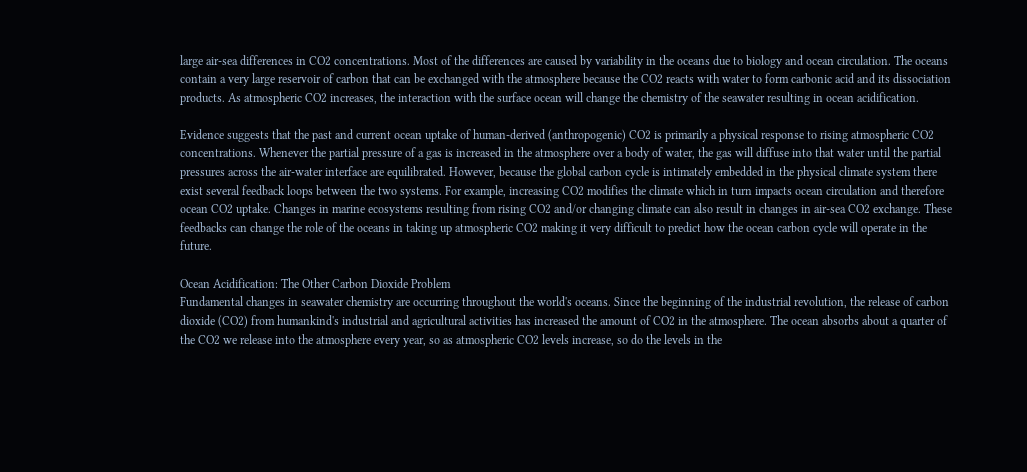large air-sea differences in CO2 concentrations. Most of the differences are caused by variability in the oceans due to biology and ocean circulation. The oceans contain a very large reservoir of carbon that can be exchanged with the atmosphere because the CO2 reacts with water to form carbonic acid and its dissociation products. As atmospheric CO2 increases, the interaction with the surface ocean will change the chemistry of the seawater resulting in ocean acidification.

Evidence suggests that the past and current ocean uptake of human-derived (anthropogenic) CO2 is primarily a physical response to rising atmospheric CO2 concentrations. Whenever the partial pressure of a gas is increased in the atmosphere over a body of water, the gas will diffuse into that water until the partial pressures across the air-water interface are equilibrated. However, because the global carbon cycle is intimately embedded in the physical climate system there exist several feedback loops between the two systems. For example, increasing CO2 modifies the climate which in turn impacts ocean circulation and therefore ocean CO2 uptake. Changes in marine ecosystems resulting from rising CO2 and/or changing climate can also result in changes in air-sea CO2 exchange. These feedbacks can change the role of the oceans in taking up atmospheric CO2 making it very difficult to predict how the ocean carbon cycle will operate in the future.

Ocean Acidification: The Other Carbon Dioxide Problem
Fundamental changes in seawater chemistry are occurring throughout the world's oceans. Since the beginning of the industrial revolution, the release of carbon dioxide (CO2) from humankind's industrial and agricultural activities has increased the amount of CO2 in the atmosphere. The ocean absorbs about a quarter of the CO2 we release into the atmosphere every year, so as atmospheric CO2 levels increase, so do the levels in the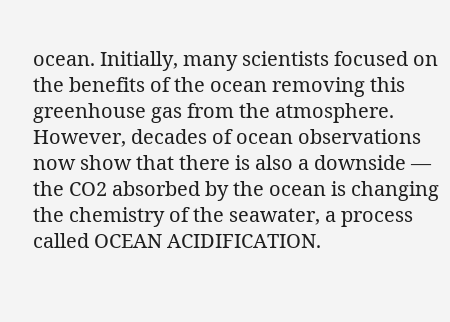ocean. Initially, many scientists focused on the benefits of the ocean removing this greenhouse gas from the atmosphere.  However, decades of ocean observations now show that there is also a downside — the CO2 absorbed by the ocean is changing the chemistry of the seawater, a process called OCEAN ACIDIFICATION.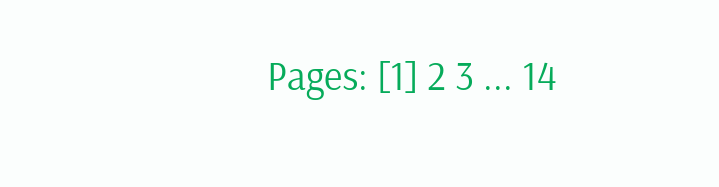Pages: [1] 2 3 ... 14